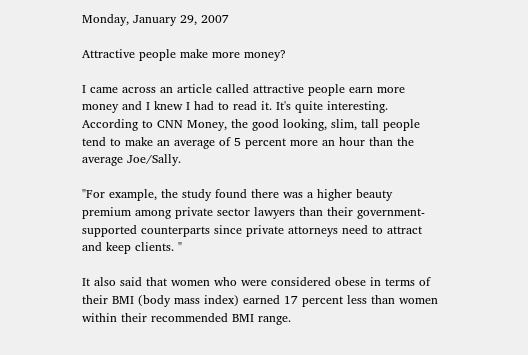Monday, January 29, 2007

Attractive people make more money?

I came across an article called attractive people earn more money and I knew I had to read it. It's quite interesting. According to CNN Money, the good looking, slim, tall people tend to make an average of 5 percent more an hour than the average Joe/Sally.

"For example, the study found there was a higher beauty premium among private sector lawyers than their government-supported counterparts since private attorneys need to attract and keep clients. "

It also said that women who were considered obese in terms of their BMI (body mass index) earned 17 percent less than women within their recommended BMI range.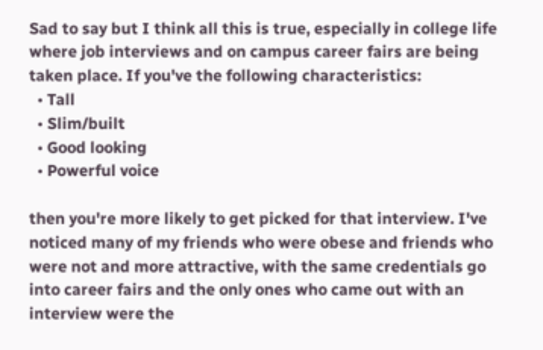Sad to say but I think all this is true, especially in college life where job interviews and on campus career fairs are being taken place. If you've the following characteristics:
  • Tall
  • Slim/built
  • Good looking
  • Powerful voice

then you're more likely to get picked for that interview. I've noticed many of my friends who were obese and friends who were not and more attractive, with the same credentials go into career fairs and the only ones who came out with an interview were the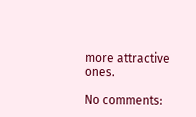more attractive ones.

No comments: